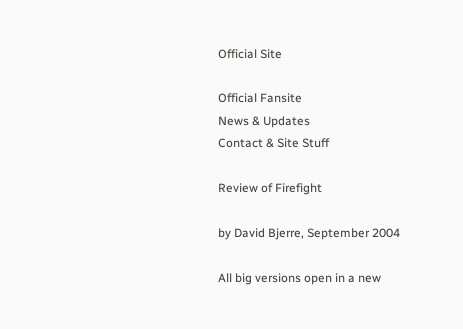Official Site

Official Fansite
News & Updates
Contact & Site Stuff

Review of Firefight

by David Bjerre, September 2004

All big versions open in a new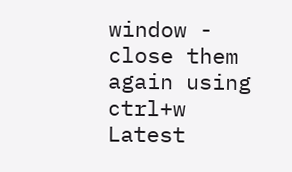window - close them again using ctrl+w
Latest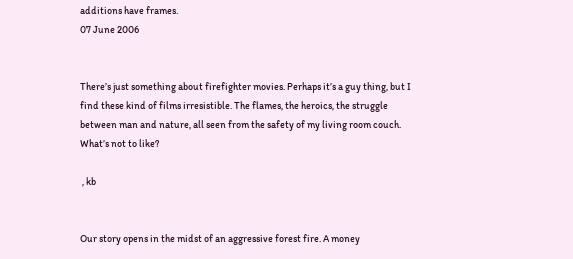additions have frames.
07 June 2006


There’s just something about firefighter movies. Perhaps it’s a guy thing, but I find these kind of films irresistible. The flames, the heroics, the struggle between man and nature, all seen from the safety of my living room couch. What’s not to like?

 , kb


Our story opens in the midst of an aggressive forest fire. A money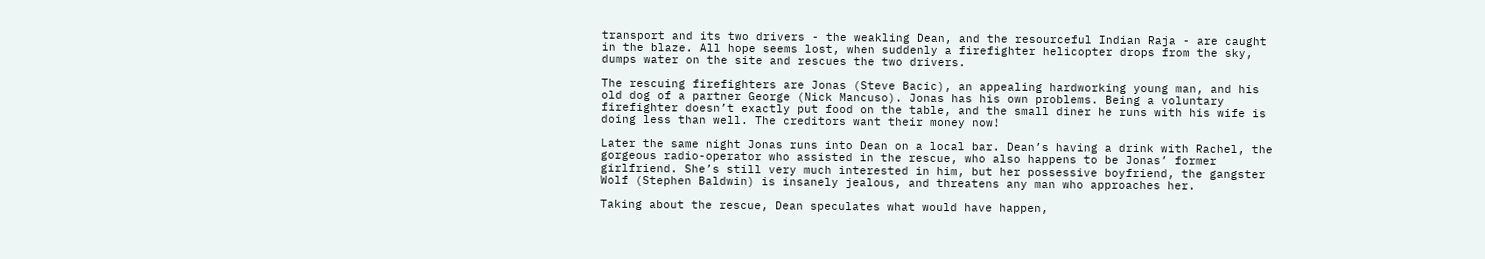transport and its two drivers - the weakling Dean, and the resourceful Indian Raja - are caught in the blaze. All hope seems lost, when suddenly a firefighter helicopter drops from the sky, dumps water on the site and rescues the two drivers.

The rescuing firefighters are Jonas (Steve Bacic), an appealing hardworking young man, and his old dog of a partner George (Nick Mancuso). Jonas has his own problems. Being a voluntary firefighter doesn’t exactly put food on the table, and the small diner he runs with his wife is doing less than well. The creditors want their money now!

Later the same night Jonas runs into Dean on a local bar. Dean’s having a drink with Rachel, the gorgeous radio-operator who assisted in the rescue, who also happens to be Jonas’ former girlfriend. She’s still very much interested in him, but her possessive boyfriend, the gangster Wolf (Stephen Baldwin) is insanely jealous, and threatens any man who approaches her.

Taking about the rescue, Dean speculates what would have happen,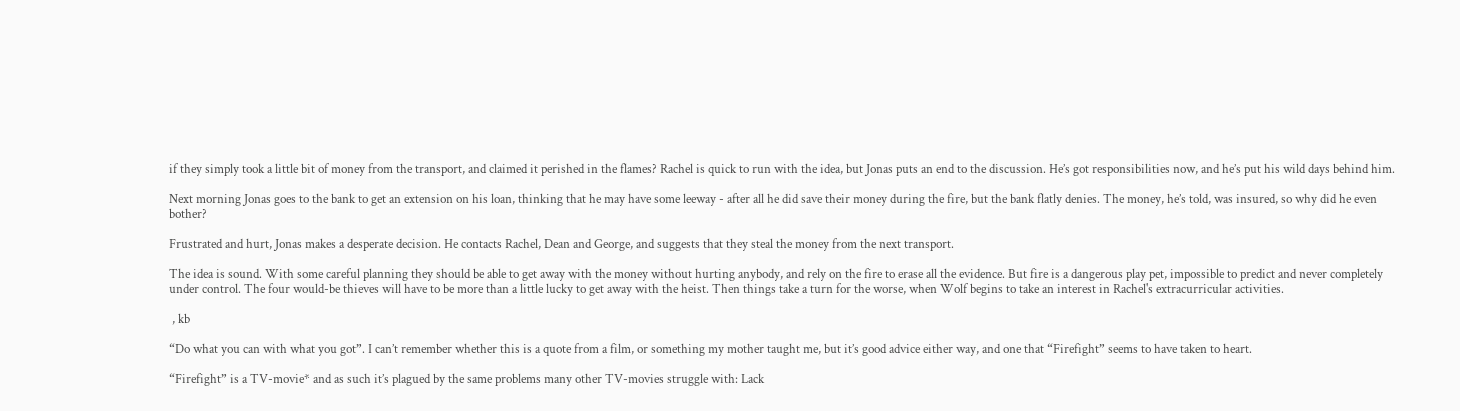if they simply took a little bit of money from the transport, and claimed it perished in the flames? Rachel is quick to run with the idea, but Jonas puts an end to the discussion. He’s got responsibilities now, and he’s put his wild days behind him.

Next morning Jonas goes to the bank to get an extension on his loan, thinking that he may have some leeway - after all he did save their money during the fire, but the bank flatly denies. The money, he’s told, was insured, so why did he even bother?

Frustrated and hurt, Jonas makes a desperate decision. He contacts Rachel, Dean and George, and suggests that they steal the money from the next transport.

The idea is sound. With some careful planning they should be able to get away with the money without hurting anybody, and rely on the fire to erase all the evidence. But fire is a dangerous play pet, impossible to predict and never completely under control. The four would-be thieves will have to be more than a little lucky to get away with the heist. Then things take a turn for the worse, when Wolf begins to take an interest in Rachel's extracurricular activities.

 , kb

“Do what you can with what you got”. I can’t remember whether this is a quote from a film, or something my mother taught me, but it’s good advice either way, and one that “Firefight” seems to have taken to heart.

“Firefight” is a TV-movie* and as such it’s plagued by the same problems many other TV-movies struggle with: Lack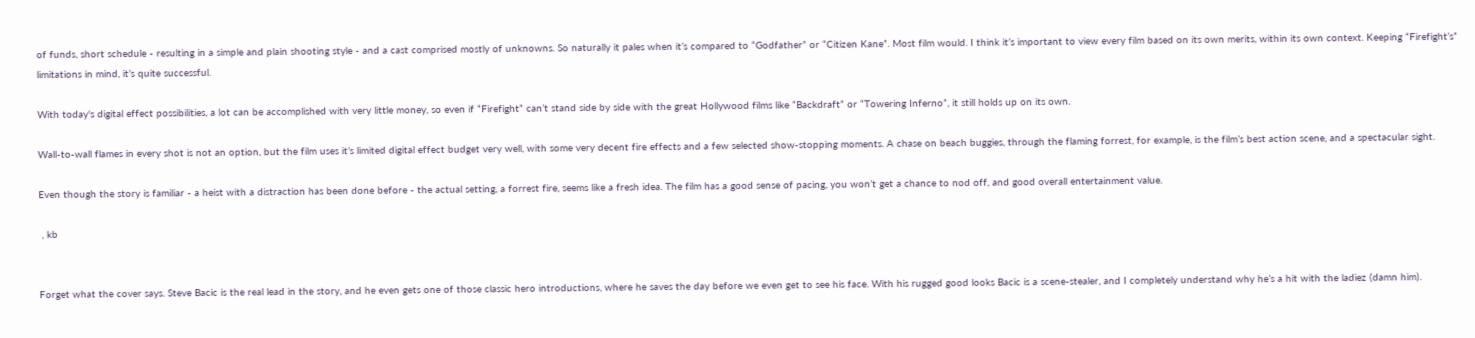of funds, short schedule - resulting in a simple and plain shooting style - and a cast comprised mostly of unknowns. So naturally it pales when it’s compared to “Godfather” or “Citizen Kane”. Most film would. I think it’s important to view every film based on its own merits, within its own context. Keeping “Firefight’s” limitations in mind, it’s quite successful.

With today's digital effect possibilities, a lot can be accomplished with very little money, so even if “Firefight” can’t stand side by side with the great Hollywood films like “Backdraft” or “Towering Inferno”, it still holds up on its own.

Wall-to-wall flames in every shot is not an option, but the film uses it’s limited digital effect budget very well, with some very decent fire effects and a few selected show-stopping moments. A chase on beach buggies, through the flaming forrest, for example, is the film’s best action scene, and a spectacular sight.

Even though the story is familiar - a heist with a distraction has been done before - the actual setting, a forrest fire, seems like a fresh idea. The film has a good sense of pacing, you won’t get a chance to nod off, and good overall entertainment value.

 , kb


Forget what the cover says. Steve Bacic is the real lead in the story, and he even gets one of those classic hero introductions, where he saves the day before we even get to see his face. With his rugged good looks Bacic is a scene-stealer, and I completely understand why he’s a hit with the ladiez (damn him).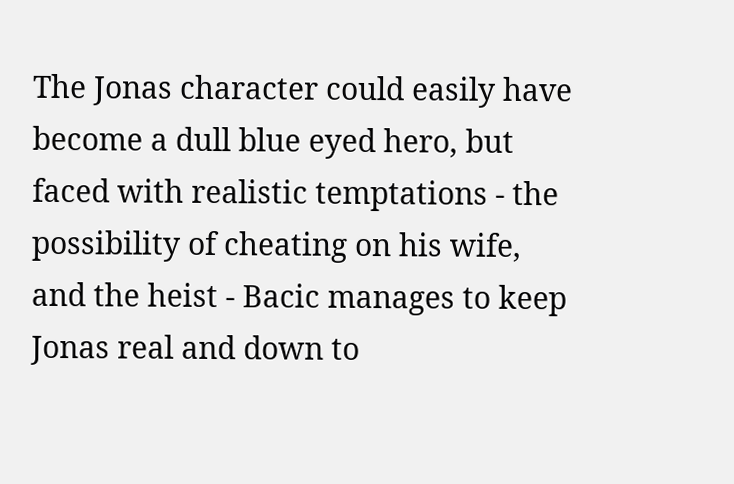The Jonas character could easily have become a dull blue eyed hero, but faced with realistic temptations - the possibility of cheating on his wife, and the heist - Bacic manages to keep Jonas real and down to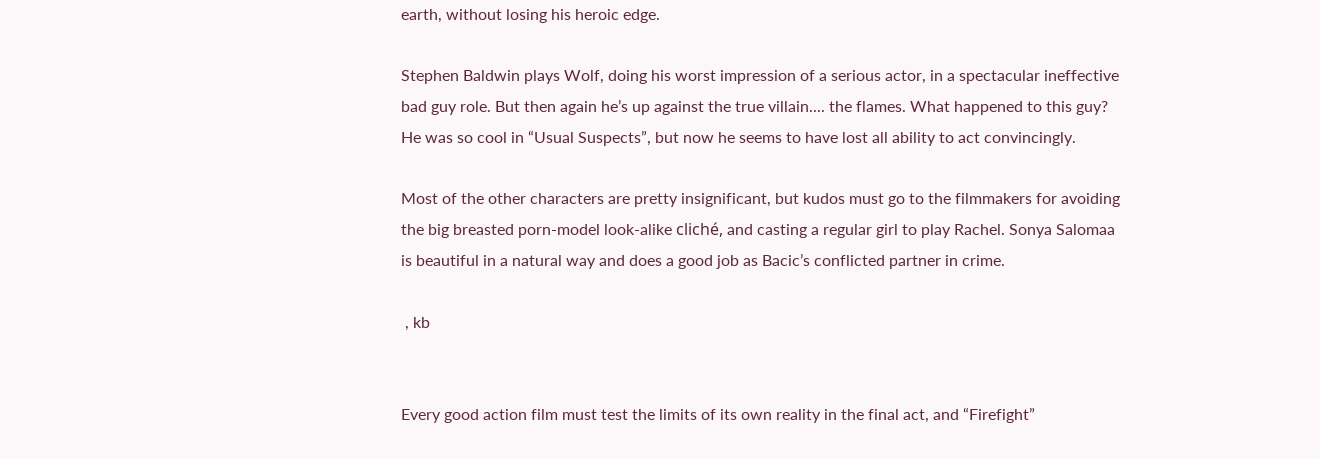earth, without losing his heroic edge.

Stephen Baldwin plays Wolf, doing his worst impression of a serious actor, in a spectacular ineffective bad guy role. But then again he’s up against the true villain.... the flames. What happened to this guy? He was so cool in “Usual Suspects”, but now he seems to have lost all ability to act convincingly.

Most of the other characters are pretty insignificant, but kudos must go to the filmmakers for avoiding the big breasted porn-model look-alike cliché, and casting a regular girl to play Rachel. Sonya Salomaa is beautiful in a natural way and does a good job as Bacic’s conflicted partner in crime.

 , kb


Every good action film must test the limits of its own reality in the final act, and “Firefight”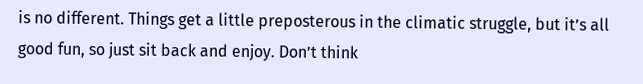is no different. Things get a little preposterous in the climatic struggle, but it’s all good fun, so just sit back and enjoy. Don’t think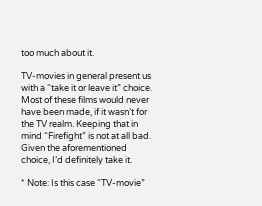too much about it.

TV-movies in general present us with a “take it or leave it” choice. Most of these films would never have been made, if it wasn’t for the TV realm. Keeping that in mind “Firefight” is not at all bad. Given the aforementioned choice, I’d definitely take it.

* Note: Is this case “TV-movie”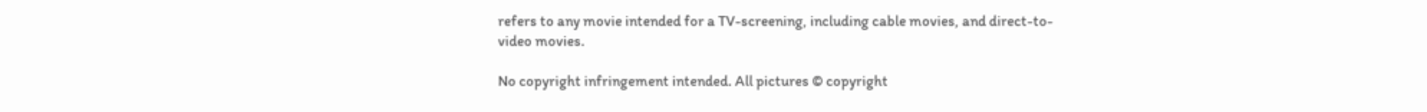refers to any movie intended for a TV-screening, including cable movies, and direct-to-video movies.

No copyright infringement intended. All pictures © copyright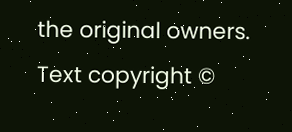the original owners.
Text copyright ©